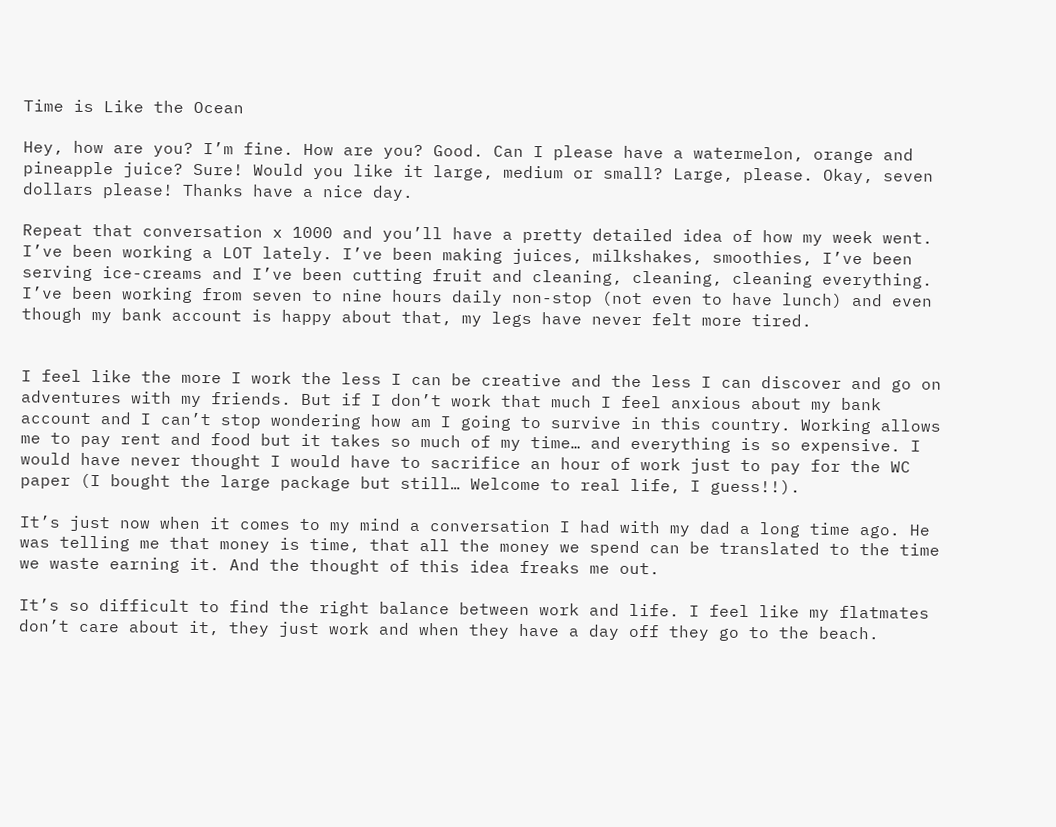Time is Like the Ocean

Hey, how are you? I’m fine. How are you? Good. Can I please have a watermelon, orange and pineapple juice? Sure! Would you like it large, medium or small? Large, please. Okay, seven dollars please! Thanks have a nice day.

Repeat that conversation x 1000 and you’ll have a pretty detailed idea of how my week went. I’ve been working a LOT lately. I’ve been making juices, milkshakes, smoothies, I’ve been serving ice-creams and I’ve been cutting fruit and cleaning, cleaning, cleaning everything. I’ve been working from seven to nine hours daily non-stop (not even to have lunch) and even though my bank account is happy about that, my legs have never felt more tired.


I feel like the more I work the less I can be creative and the less I can discover and go on adventures with my friends. But if I don’t work that much I feel anxious about my bank account and I can’t stop wondering how am I going to survive in this country. Working allows me to pay rent and food but it takes so much of my time… and everything is so expensive. I would have never thought I would have to sacrifice an hour of work just to pay for the WC paper (I bought the large package but still… Welcome to real life, I guess!!).

It’s just now when it comes to my mind a conversation I had with my dad a long time ago. He was telling me that money is time, that all the money we spend can be translated to the time we waste earning it. And the thought of this idea freaks me out.

It’s so difficult to find the right balance between work and life. I feel like my flatmates don’t care about it, they just work and when they have a day off they go to the beach.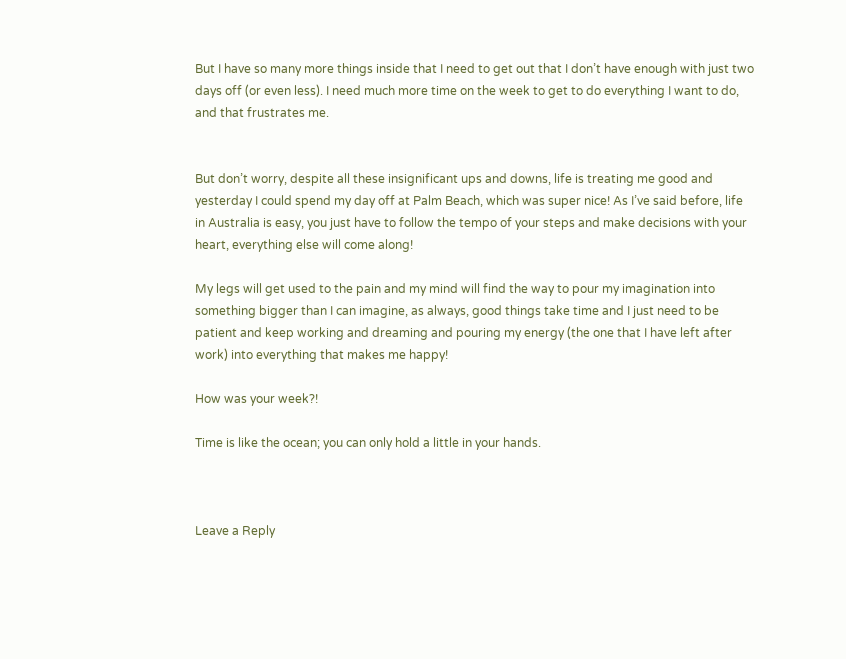But I have so many more things inside that I need to get out that I don’t have enough with just two days off (or even less). I need much more time on the week to get to do everything I want to do, and that frustrates me.


But don’t worry, despite all these insignificant ups and downs, life is treating me good and yesterday I could spend my day off at Palm Beach, which was super nice! As I’ve said before, life in Australia is easy, you just have to follow the tempo of your steps and make decisions with your heart, everything else will come along!

My legs will get used to the pain and my mind will find the way to pour my imagination into something bigger than I can imagine, as always, good things take time and I just need to be patient and keep working and dreaming and pouring my energy (the one that I have left after work) into everything that makes me happy!

How was your week?!

Time is like the ocean; you can only hold a little in your hands.



Leave a Reply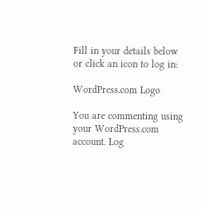Fill in your details below or click an icon to log in:

WordPress.com Logo

You are commenting using your WordPress.com account. Log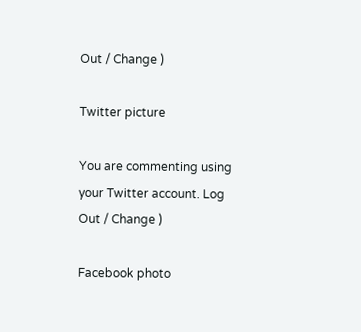Out / Change )

Twitter picture

You are commenting using your Twitter account. Log Out / Change )

Facebook photo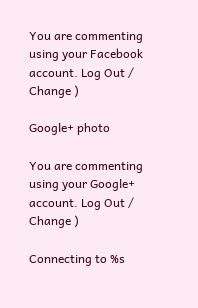You are commenting using your Facebook account. Log Out / Change )

Google+ photo

You are commenting using your Google+ account. Log Out / Change )

Connecting to %s